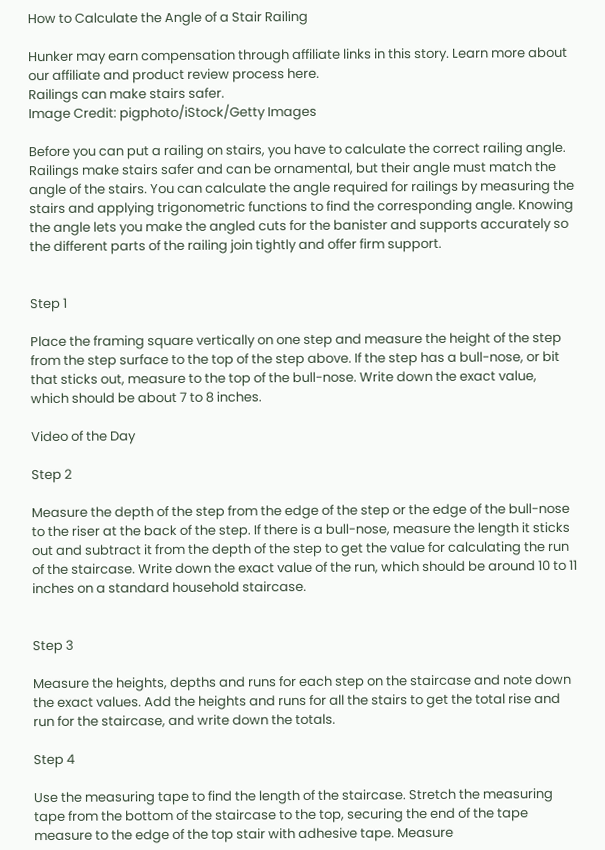How to Calculate the Angle of a Stair Railing

Hunker may earn compensation through affiliate links in this story. Learn more about our affiliate and product review process here.
Railings can make stairs safer.
Image Credit: pigphoto/iStock/Getty Images

Before you can put a railing on stairs, you have to calculate the correct railing angle. Railings make stairs safer and can be ornamental, but their angle must match the angle of the stairs. You can calculate the angle required for railings by measuring the stairs and applying trigonometric functions to find the corresponding angle. Knowing the angle lets you make the angled cuts for the banister and supports accurately so the different parts of the railing join tightly and offer firm support.


Step 1

Place the framing square vertically on one step and measure the height of the step from the step surface to the top of the step above. If the step has a bull-nose, or bit that sticks out, measure to the top of the bull-nose. Write down the exact value, which should be about 7 to 8 inches.

Video of the Day

Step 2

Measure the depth of the step from the edge of the step or the edge of the bull-nose to the riser at the back of the step. If there is a bull-nose, measure the length it sticks out and subtract it from the depth of the step to get the value for calculating the run of the staircase. Write down the exact value of the run, which should be around 10 to 11 inches on a standard household staircase.


Step 3

Measure the heights, depths and runs for each step on the staircase and note down the exact values. Add the heights and runs for all the stairs to get the total rise and run for the staircase, and write down the totals.

Step 4

Use the measuring tape to find the length of the staircase. Stretch the measuring tape from the bottom of the staircase to the top, securing the end of the tape measure to the edge of the top stair with adhesive tape. Measure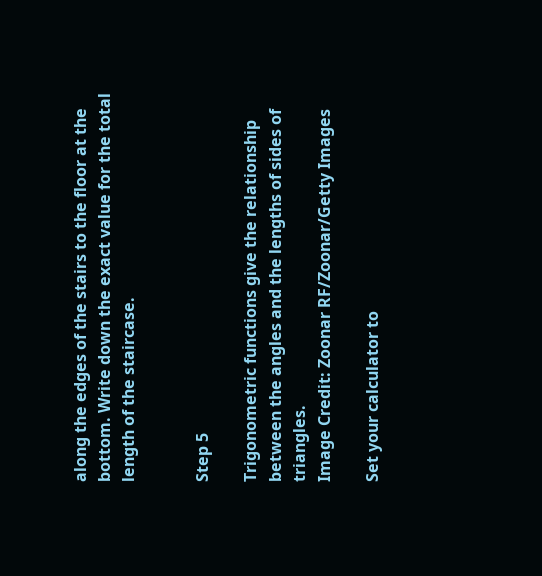along the edges of the stairs to the floor at the bottom. Write down the exact value for the total length of the staircase.


Step 5

Trigonometric functions give the relationship between the angles and the lengths of sides of triangles.
Image Credit: Zoonar RF/Zoonar/Getty Images

Set your calculator to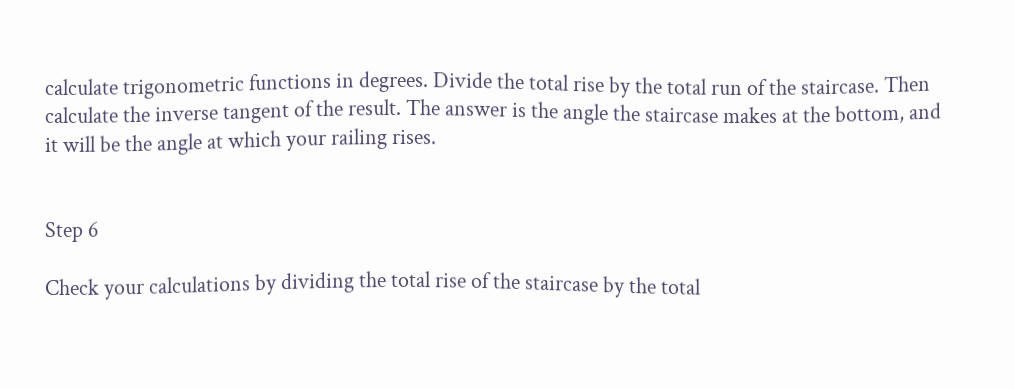calculate trigonometric functions in degrees. Divide the total rise by the total run of the staircase. Then calculate the inverse tangent of the result. The answer is the angle the staircase makes at the bottom, and it will be the angle at which your railing rises.


Step 6

Check your calculations by dividing the total rise of the staircase by the total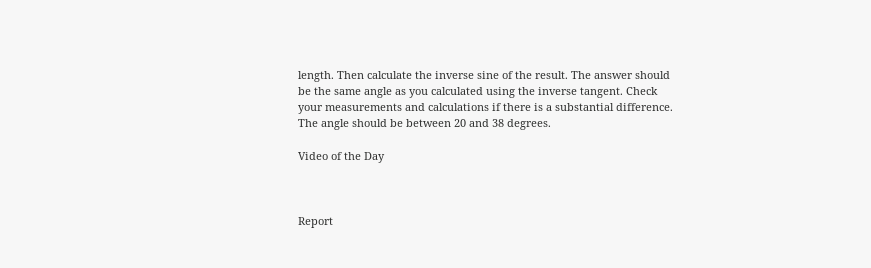length. Then calculate the inverse sine of the result. The answer should be the same angle as you calculated using the inverse tangent. Check your measurements and calculations if there is a substantial difference. The angle should be between 20 and 38 degrees.

Video of the Day



Report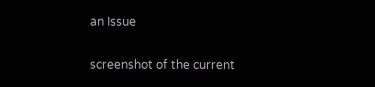an Issue

screenshot of the current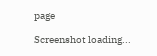page

Screenshot loading...